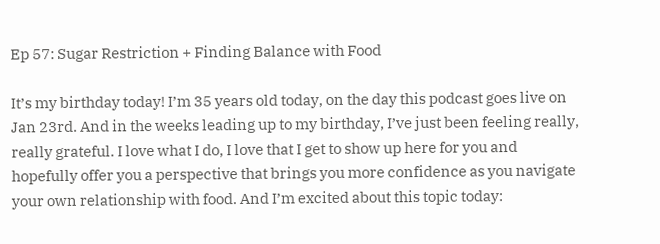Ep 57: Sugar Restriction + Finding Balance with Food

It’s my birthday today! I’m 35 years old today, on the day this podcast goes live on Jan 23rd. And in the weeks leading up to my birthday, I’ve just been feeling really, really grateful. I love what I do, I love that I get to show up here for you and hopefully offer you a perspective that brings you more confidence as you navigate your own relationship with food. And I’m excited about this topic today: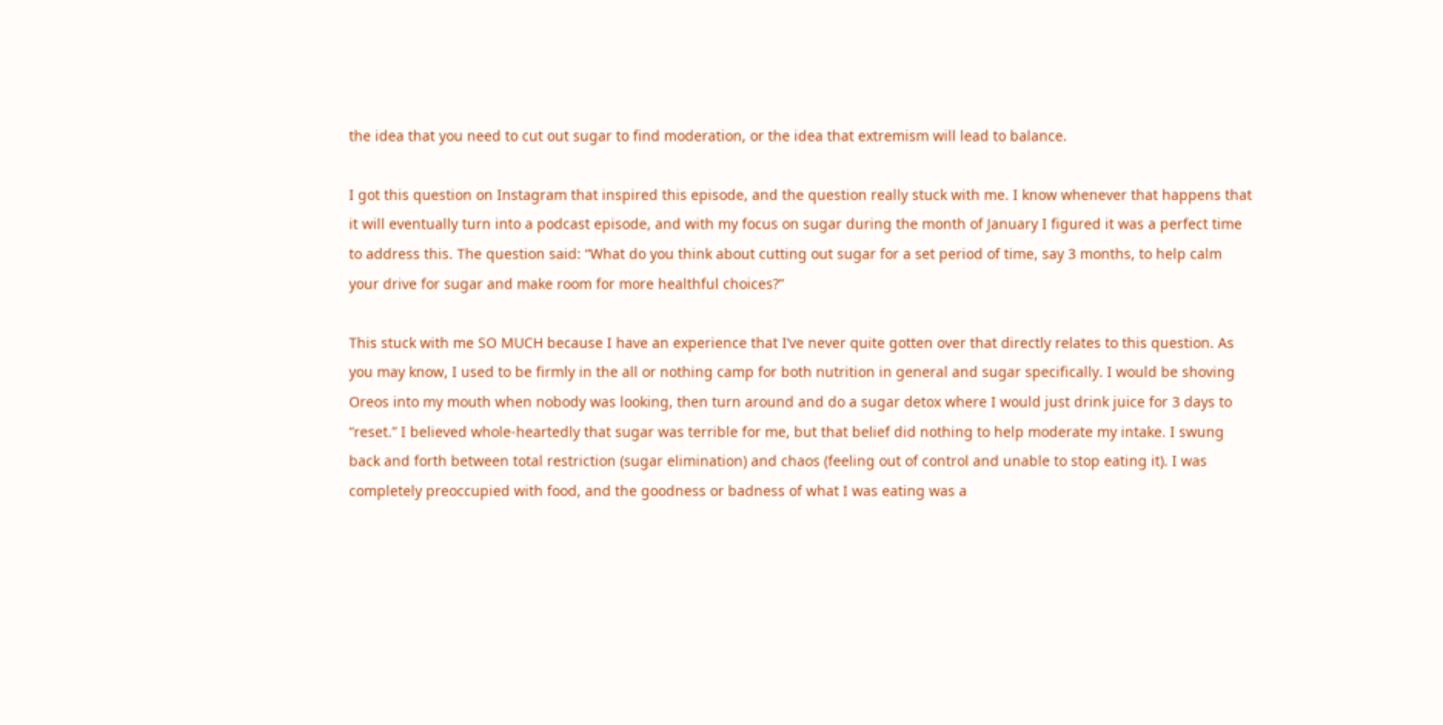the idea that you need to cut out sugar to find moderation, or the idea that extremism will lead to balance.

I got this question on Instagram that inspired this episode, and the question really stuck with me. I know whenever that happens that it will eventually turn into a podcast episode, and with my focus on sugar during the month of January I figured it was a perfect time to address this. The question said: “What do you think about cutting out sugar for a set period of time, say 3 months, to help calm your drive for sugar and make room for more healthful choices?”

This stuck with me SO MUCH because I have an experience that I’ve never quite gotten over that directly relates to this question. As you may know, I used to be firmly in the all or nothing camp for both nutrition in general and sugar specifically. I would be shoving Oreos into my mouth when nobody was looking, then turn around and do a sugar detox where I would just drink juice for 3 days to “reset.” I believed whole-heartedly that sugar was terrible for me, but that belief did nothing to help moderate my intake. I swung back and forth between total restriction (sugar elimination) and chaos (feeling out of control and unable to stop eating it). I was completely preoccupied with food, and the goodness or badness of what I was eating was a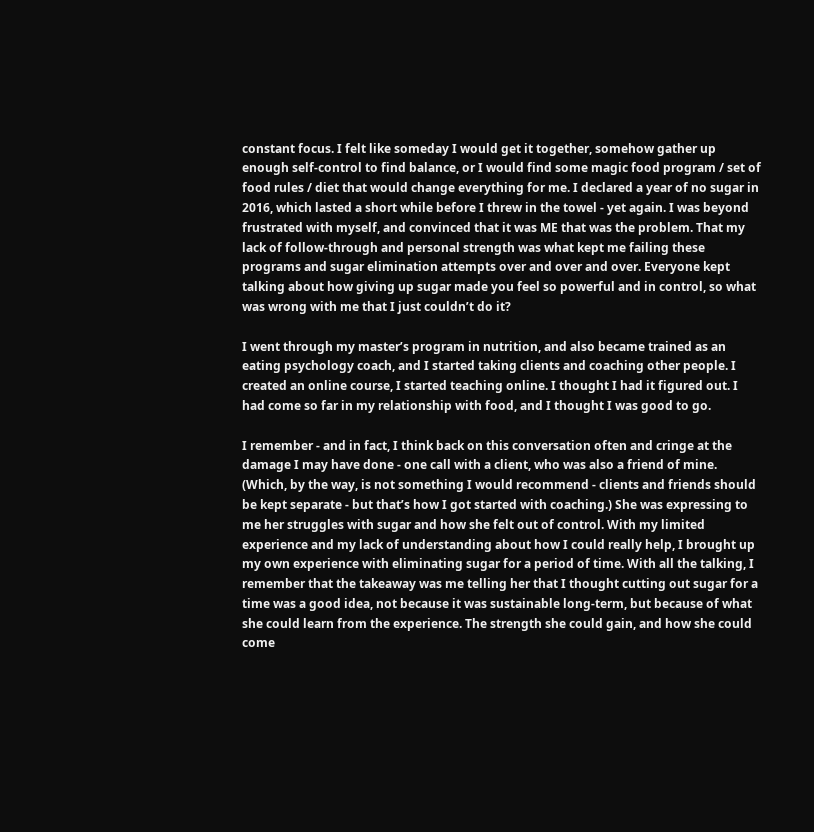constant focus. I felt like someday I would get it together, somehow gather up enough self-control to find balance, or I would find some magic food program / set of food rules / diet that would change everything for me. I declared a year of no sugar in 2016, which lasted a short while before I threw in the towel - yet again. I was beyond frustrated with myself, and convinced that it was ME that was the problem. That my lack of follow-through and personal strength was what kept me failing these programs and sugar elimination attempts over and over and over. Everyone kept talking about how giving up sugar made you feel so powerful and in control, so what was wrong with me that I just couldn’t do it?

I went through my master’s program in nutrition, and also became trained as an eating psychology coach, and I started taking clients and coaching other people. I created an online course, I started teaching online. I thought I had it figured out. I had come so far in my relationship with food, and I thought I was good to go.

I remember - and in fact, I think back on this conversation often and cringe at the damage I may have done - one call with a client, who was also a friend of mine. (Which, by the way, is not something I would recommend - clients and friends should be kept separate - but that’s how I got started with coaching.) She was expressing to me her struggles with sugar and how she felt out of control. With my limited experience and my lack of understanding about how I could really help, I brought up my own experience with eliminating sugar for a period of time. With all the talking, I remember that the takeaway was me telling her that I thought cutting out sugar for a time was a good idea, not because it was sustainable long-term, but because of what she could learn from the experience. The strength she could gain, and how she could come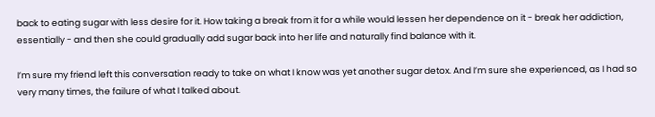back to eating sugar with less desire for it. How taking a break from it for a while would lessen her dependence on it - break her addiction, essentially - and then she could gradually add sugar back into her life and naturally find balance with it.

I’m sure my friend left this conversation ready to take on what I know was yet another sugar detox. And I’m sure she experienced, as I had so very many times, the failure of what I talked about.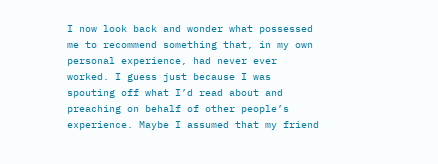I now look back and wonder what possessed me to recommend something that, in my own personal experience, had never ever worked. I guess just because I was spouting off what I’d read about and preaching on behalf of other people’s experience. Maybe I assumed that my friend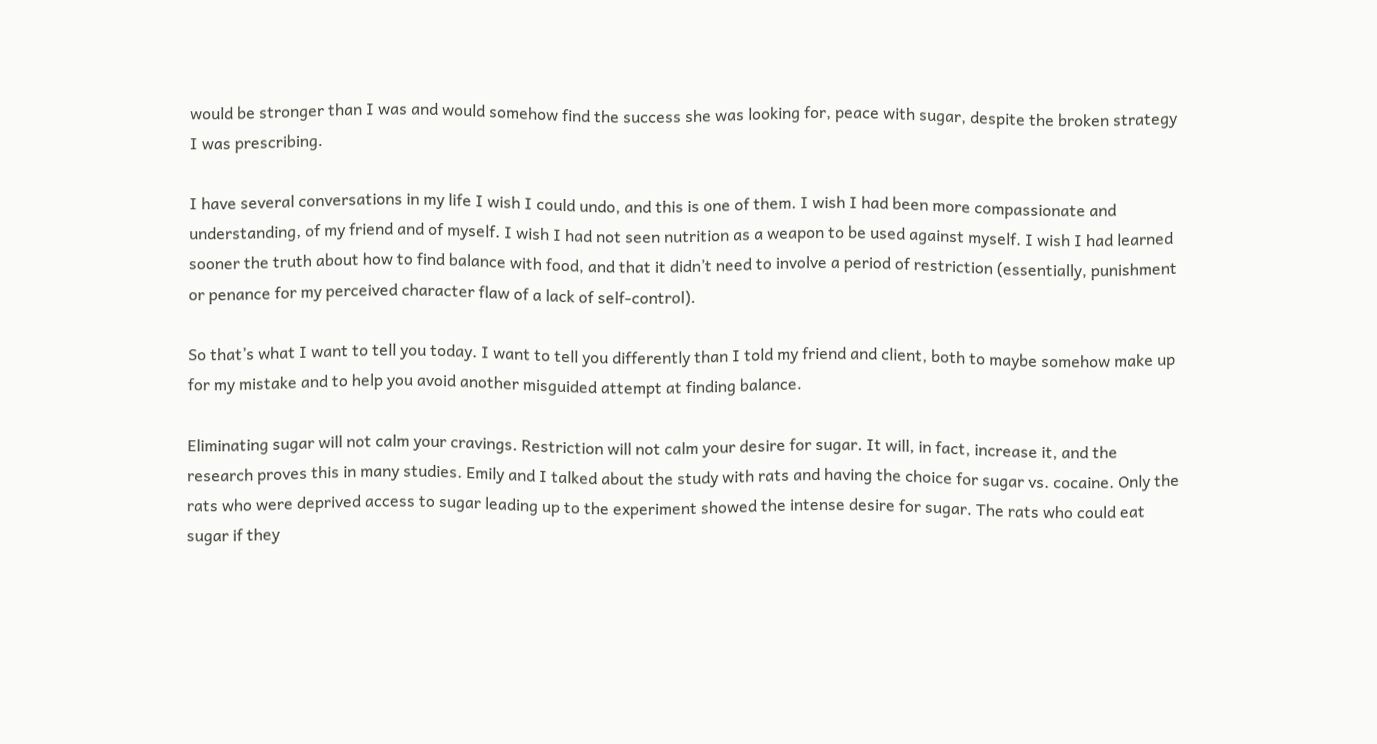would be stronger than I was and would somehow find the success she was looking for, peace with sugar, despite the broken strategy I was prescribing.

I have several conversations in my life I wish I could undo, and this is one of them. I wish I had been more compassionate and understanding, of my friend and of myself. I wish I had not seen nutrition as a weapon to be used against myself. I wish I had learned sooner the truth about how to find balance with food, and that it didn’t need to involve a period of restriction (essentially, punishment or penance for my perceived character flaw of a lack of self-control).

So that’s what I want to tell you today. I want to tell you differently than I told my friend and client, both to maybe somehow make up for my mistake and to help you avoid another misguided attempt at finding balance.

Eliminating sugar will not calm your cravings. Restriction will not calm your desire for sugar. It will, in fact, increase it, and the research proves this in many studies. Emily and I talked about the study with rats and having the choice for sugar vs. cocaine. Only the rats who were deprived access to sugar leading up to the experiment showed the intense desire for sugar. The rats who could eat sugar if they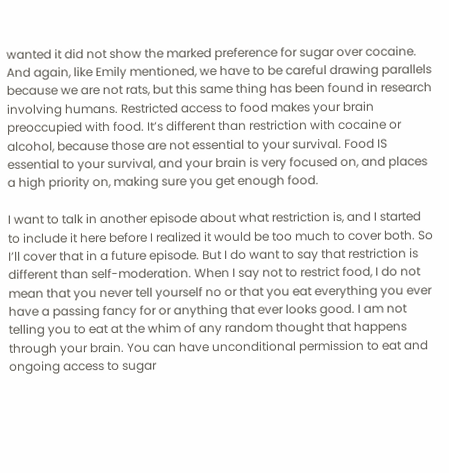wanted it did not show the marked preference for sugar over cocaine. And again, like Emily mentioned, we have to be careful drawing parallels because we are not rats, but this same thing has been found in research involving humans. Restricted access to food makes your brain preoccupied with food. It’s different than restriction with cocaine or alcohol, because those are not essential to your survival. Food IS essential to your survival, and your brain is very focused on, and places a high priority on, making sure you get enough food.

I want to talk in another episode about what restriction is, and I started to include it here before I realized it would be too much to cover both. So I’ll cover that in a future episode. But I do want to say that restriction is different than self-moderation. When I say not to restrict food, I do not mean that you never tell yourself no or that you eat everything you ever have a passing fancy for or anything that ever looks good. I am not telling you to eat at the whim of any random thought that happens through your brain. You can have unconditional permission to eat and ongoing access to sugar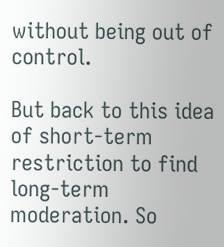without being out of control.

But back to this idea of short-term restriction to find long-term moderation. So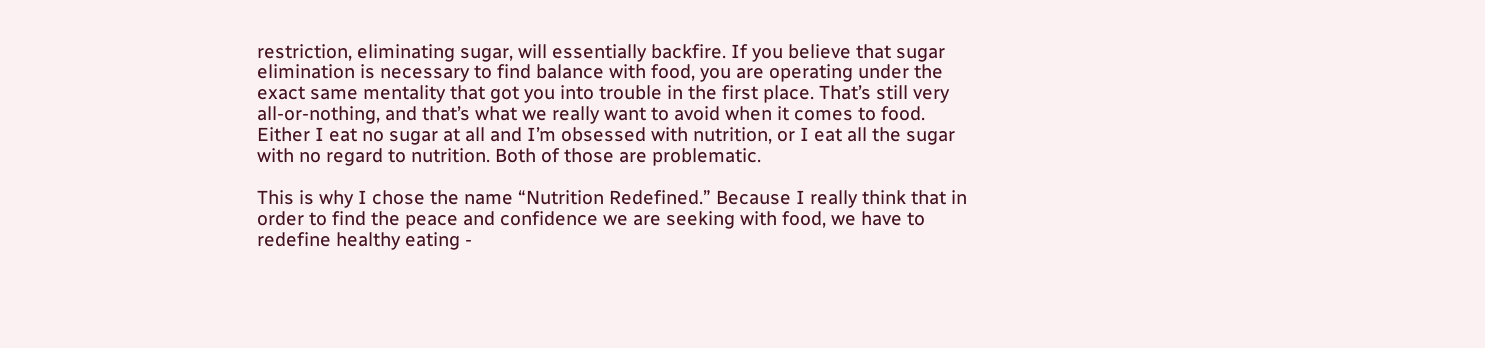restriction, eliminating sugar, will essentially backfire. If you believe that sugar elimination is necessary to find balance with food, you are operating under the exact same mentality that got you into trouble in the first place. That’s still very all-or-nothing, and that’s what we really want to avoid when it comes to food. Either I eat no sugar at all and I’m obsessed with nutrition, or I eat all the sugar with no regard to nutrition. Both of those are problematic.

This is why I chose the name “Nutrition Redefined.” Because I really think that in order to find the peace and confidence we are seeking with food, we have to redefine healthy eating -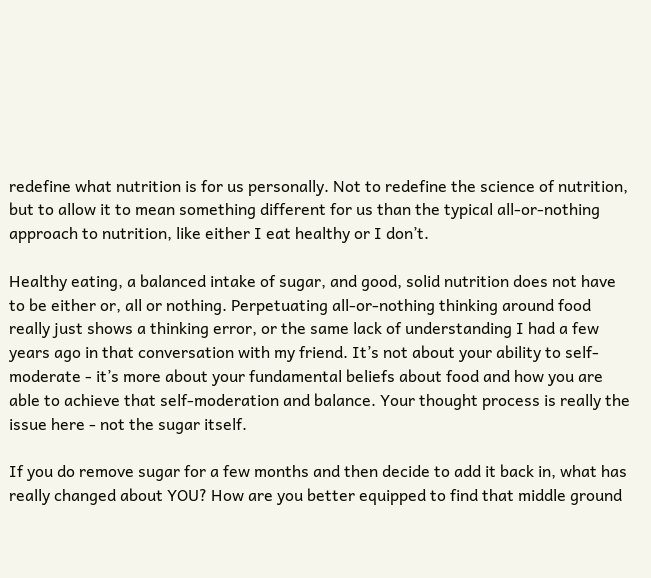redefine what nutrition is for us personally. Not to redefine the science of nutrition, but to allow it to mean something different for us than the typical all-or-nothing approach to nutrition, like either I eat healthy or I don’t.

Healthy eating, a balanced intake of sugar, and good, solid nutrition does not have to be either or, all or nothing. Perpetuating all-or-nothing thinking around food really just shows a thinking error, or the same lack of understanding I had a few years ago in that conversation with my friend. It’s not about your ability to self-moderate - it’s more about your fundamental beliefs about food and how you are able to achieve that self-moderation and balance. Your thought process is really the issue here - not the sugar itself.

If you do remove sugar for a few months and then decide to add it back in, what has really changed about YOU? How are you better equipped to find that middle ground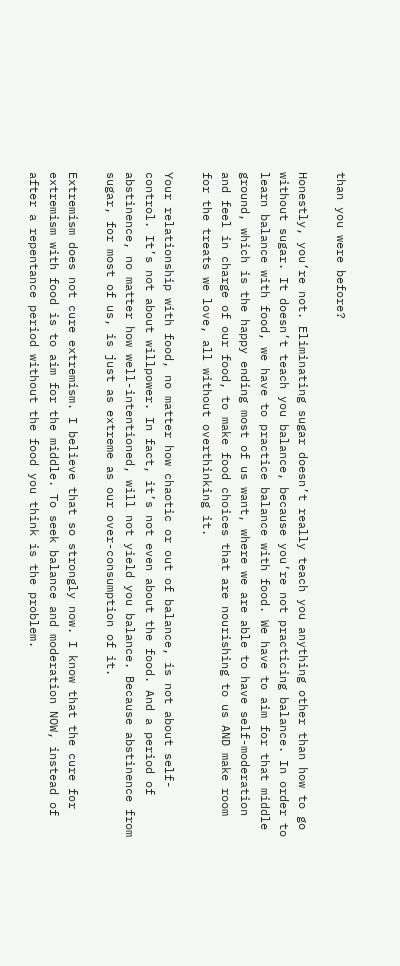than you were before?

Honestly, you’re not. Eliminating sugar doesn’t really teach you anything other than how to go without sugar. It doesn’t teach you balance, because you’re not practicing balance. In order to learn balance with food, we have to practice balance with food. We have to aim for that middle ground, which is the happy ending most of us want, where we are able to have self-moderation and feel in charge of our food, to make food choices that are nourishing to us AND make room for the treats we love, all without overthinking it.

Your relationship with food, no matter how chaotic or out of balance, is not about self-control. It’s not about willpower. In fact, it’s not even about the food. And a period of abstinence, no matter how well-intentioned, will not yield you balance. Because abstinence from sugar, for most of us, is just as extreme as our over-consumption of it.

Extremism does not cure extremism. I believe that so strongly now. I know that the cure for extremism with food is to aim for the middle. To seek balance and moderation NOW, instead of after a repentance period without the food you think is the problem.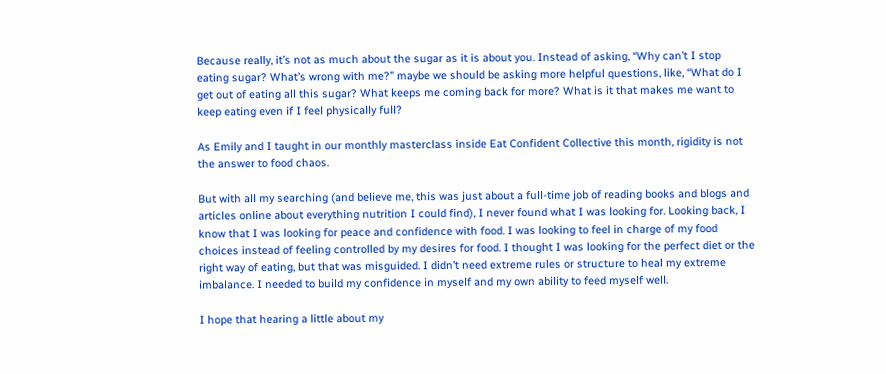Because really, it’s not as much about the sugar as it is about you. Instead of asking, “Why can’t I stop eating sugar? What’s wrong with me?” maybe we should be asking more helpful questions, like, “What do I get out of eating all this sugar? What keeps me coming back for more? What is it that makes me want to keep eating even if I feel physically full?

As Emily and I taught in our monthly masterclass inside Eat Confident Collective this month, rigidity is not the answer to food chaos.

But with all my searching (and believe me, this was just about a full-time job of reading books and blogs and articles online about everything nutrition I could find), I never found what I was looking for. Looking back, I know that I was looking for peace and confidence with food. I was looking to feel in charge of my food choices instead of feeling controlled by my desires for food. I thought I was looking for the perfect diet or the right way of eating, but that was misguided. I didn’t need extreme rules or structure to heal my extreme imbalance. I needed to build my confidence in myself and my own ability to feed myself well.

I hope that hearing a little about my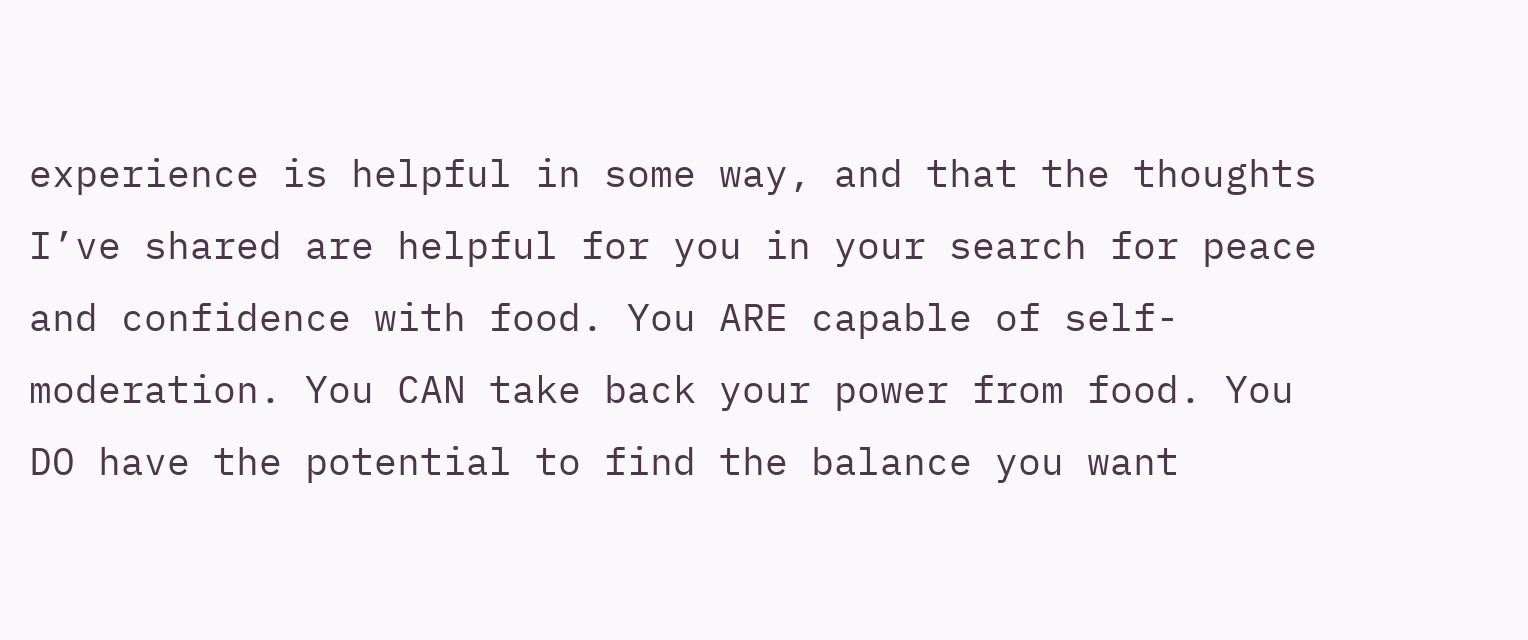experience is helpful in some way, and that the thoughts I’ve shared are helpful for you in your search for peace and confidence with food. You ARE capable of self-moderation. You CAN take back your power from food. You DO have the potential to find the balance you want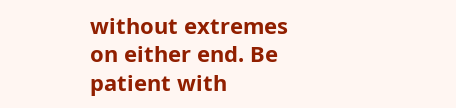without extremes on either end. Be patient with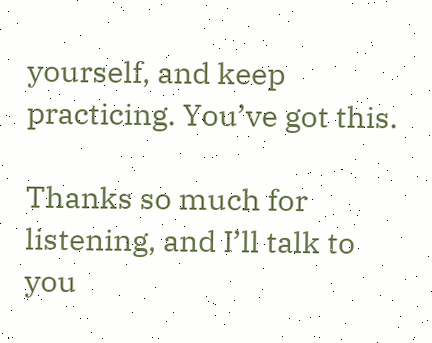yourself, and keep practicing. You’ve got this.

Thanks so much for listening, and I’ll talk to you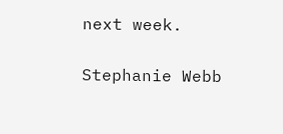next week.

Stephanie Webb